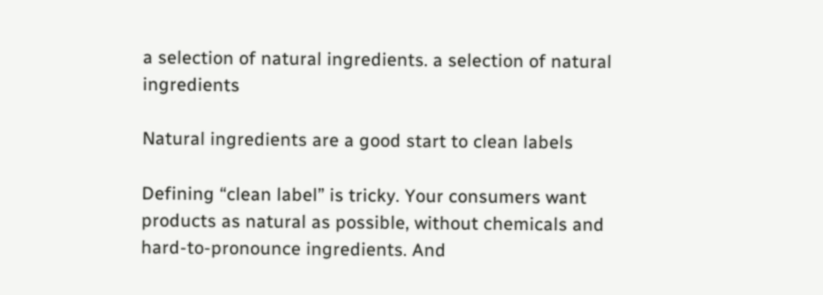a selection of natural ingredients. a selection of natural ingredients

Natural ingredients are a good start to clean labels

Defining “clean label” is tricky. Your consumers want products as natural as possible, without chemicals and hard-to-pronounce ingredients. And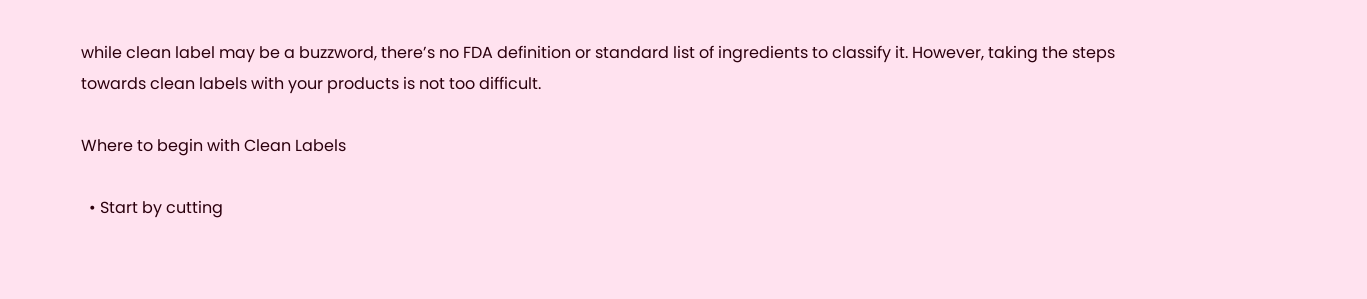while clean label may be a buzzword, there’s no FDA definition or standard list of ingredients to classify it. However, taking the steps towards clean labels with your products is not too difficult.

Where to begin with Clean Labels

  • Start by cutting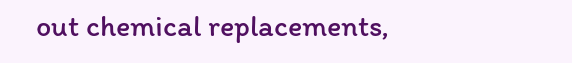out chemical replacements,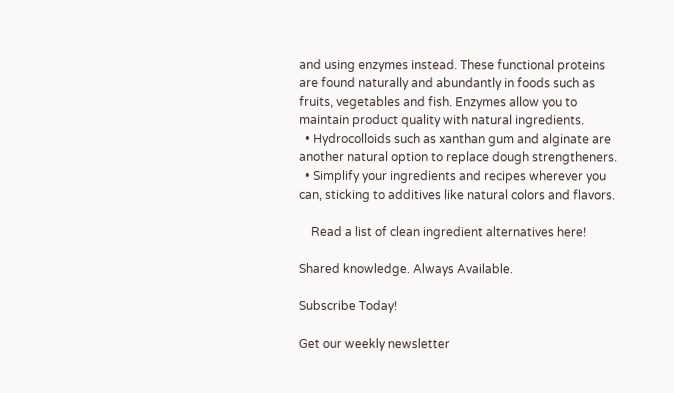and using enzymes instead. These functional proteins are found naturally and abundantly in foods such as fruits, vegetables and fish. Enzymes allow you to maintain product quality with natural ingredients.
  • Hydrocolloids such as xanthan gum and alginate are another natural option to replace dough strengtheners.
  • Simplify your ingredients and recipes wherever you can, sticking to additives like natural colors and flavors.

    Read a list of clean ingredient alternatives here!

Shared knowledge. Always Available.

Subscribe Today!

Get our weekly newsletter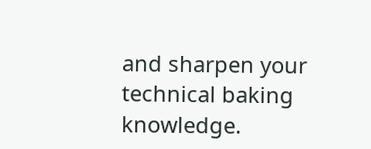and sharpen your technical baking knowledge.